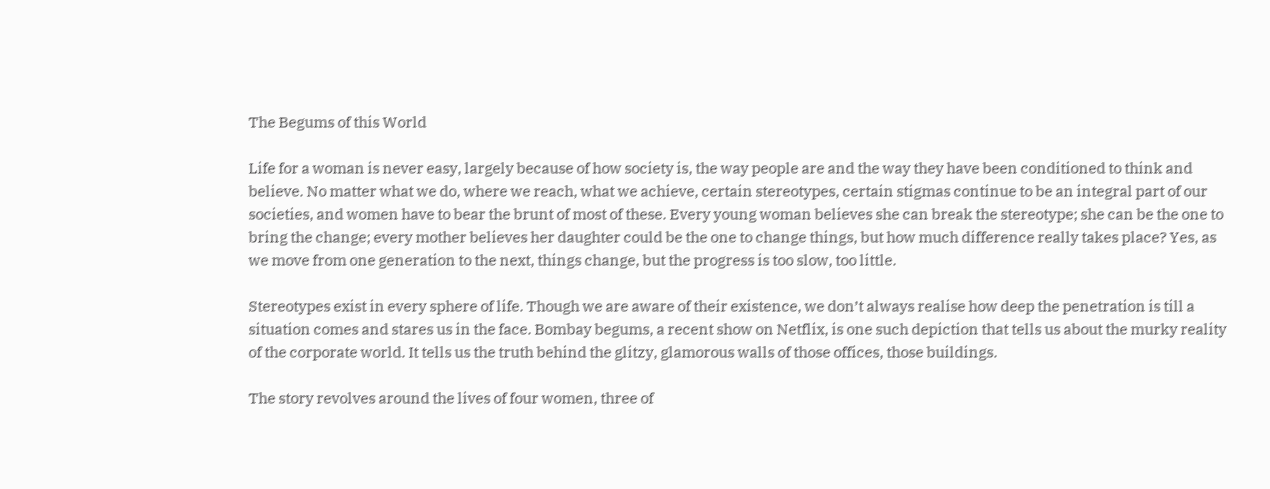The Begums of this World

Life for a woman is never easy, largely because of how society is, the way people are and the way they have been conditioned to think and believe. No matter what we do, where we reach, what we achieve, certain stereotypes, certain stigmas continue to be an integral part of our societies, and women have to bear the brunt of most of these. Every young woman believes she can break the stereotype; she can be the one to bring the change; every mother believes her daughter could be the one to change things, but how much difference really takes place? Yes, as we move from one generation to the next, things change, but the progress is too slow, too little.

Stereotypes exist in every sphere of life. Though we are aware of their existence, we don’t always realise how deep the penetration is till a situation comes and stares us in the face. Bombay begums, a recent show on Netflix, is one such depiction that tells us about the murky reality of the corporate world. It tells us the truth behind the glitzy, glamorous walls of those offices, those buildings.

The story revolves around the lives of four women, three of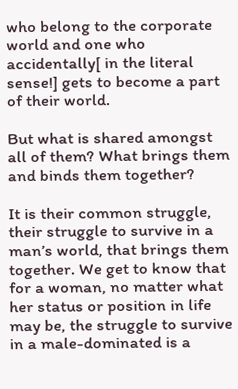who belong to the corporate world and one who accidentally[ in the literal sense!] gets to become a part of their world.

But what is shared amongst all of them? What brings them and binds them together?

It is their common struggle, their struggle to survive in a man’s world, that brings them together. We get to know that for a woman, no matter what her status or position in life may be, the struggle to survive in a male-dominated is a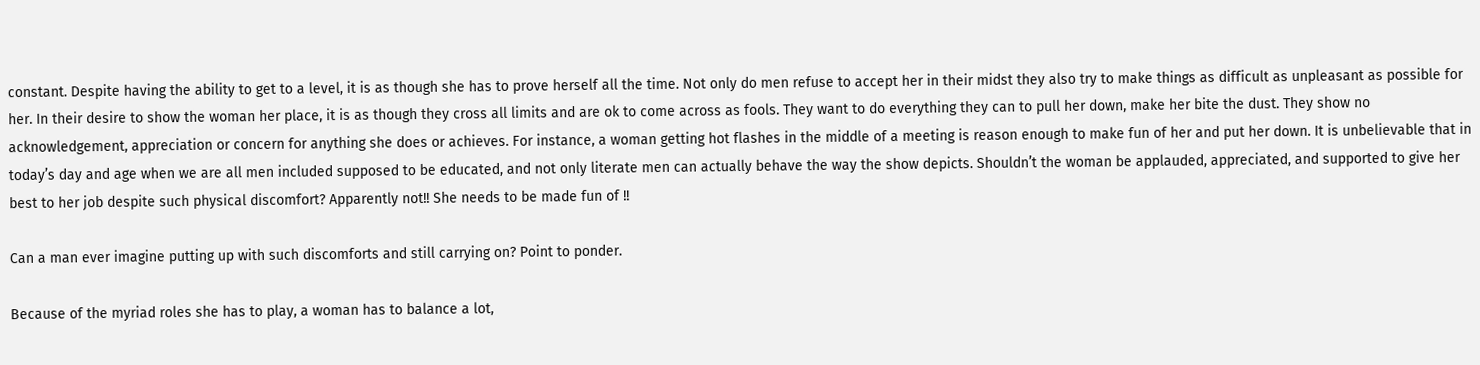constant. Despite having the ability to get to a level, it is as though she has to prove herself all the time. Not only do men refuse to accept her in their midst they also try to make things as difficult as unpleasant as possible for her. In their desire to show the woman her place, it is as though they cross all limits and are ok to come across as fools. They want to do everything they can to pull her down, make her bite the dust. They show no acknowledgement, appreciation or concern for anything she does or achieves. For instance, a woman getting hot flashes in the middle of a meeting is reason enough to make fun of her and put her down. It is unbelievable that in today’s day and age when we are all men included supposed to be educated, and not only literate men can actually behave the way the show depicts. Shouldn’t the woman be applauded, appreciated, and supported to give her best to her job despite such physical discomfort? Apparently not!! She needs to be made fun of !!

Can a man ever imagine putting up with such discomforts and still carrying on? Point to ponder.

Because of the myriad roles she has to play, a woman has to balance a lot,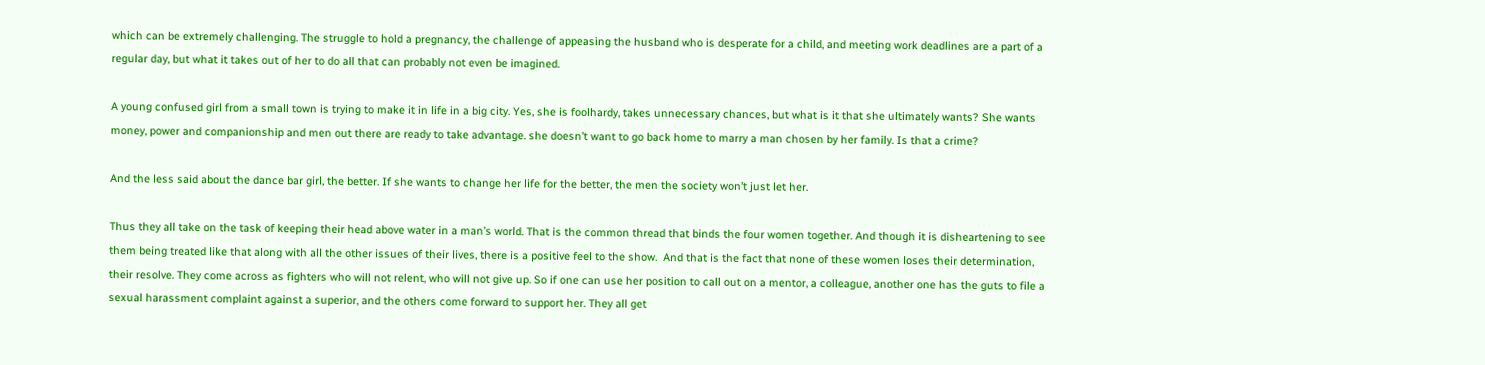which can be extremely challenging. The struggle to hold a pregnancy, the challenge of appeasing the husband who is desperate for a child, and meeting work deadlines are a part of a regular day, but what it takes out of her to do all that can probably not even be imagined.

A young confused girl from a small town is trying to make it in life in a big city. Yes, she is foolhardy, takes unnecessary chances, but what is it that she ultimately wants? She wants money, power and companionship and men out there are ready to take advantage. she doesn’t want to go back home to marry a man chosen by her family. Is that a crime?

And the less said about the dance bar girl, the better. If she wants to change her life for the better, the men the society won’t just let her.

Thus they all take on the task of keeping their head above water in a man’s world. That is the common thread that binds the four women together. And though it is disheartening to see them being treated like that along with all the other issues of their lives, there is a positive feel to the show.  And that is the fact that none of these women loses their determination, their resolve. They come across as fighters who will not relent, who will not give up. So if one can use her position to call out on a mentor, a colleague, another one has the guts to file a sexual harassment complaint against a superior, and the others come forward to support her. They all get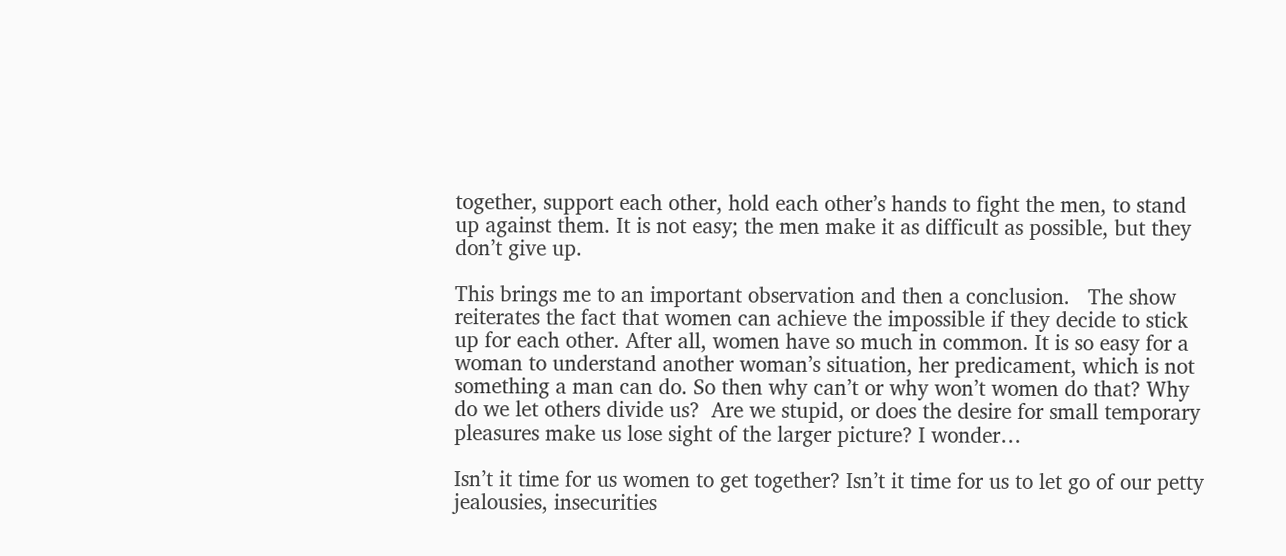together, support each other, hold each other’s hands to fight the men, to stand up against them. It is not easy; the men make it as difficult as possible, but they don’t give up.

This brings me to an important observation and then a conclusion.   The show reiterates the fact that women can achieve the impossible if they decide to stick up for each other. After all, women have so much in common. It is so easy for a woman to understand another woman’s situation, her predicament, which is not something a man can do. So then why can’t or why won’t women do that? Why do we let others divide us?  Are we stupid, or does the desire for small temporary pleasures make us lose sight of the larger picture? I wonder…

Isn’t it time for us women to get together? Isn’t it time for us to let go of our petty jealousies, insecurities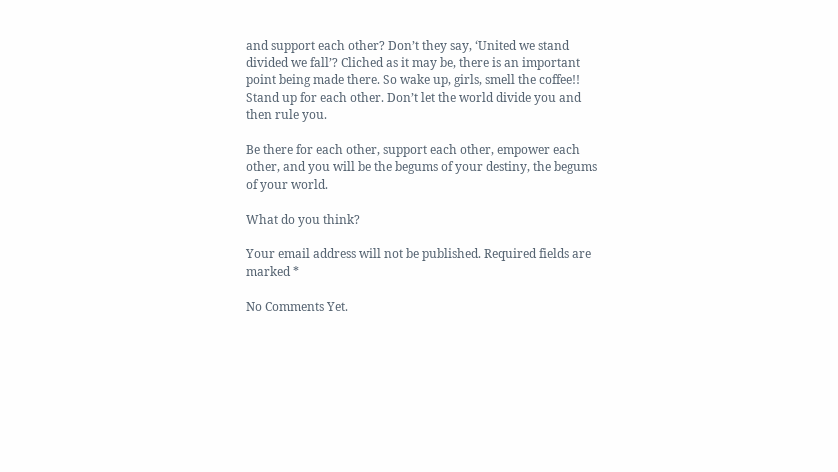and support each other? Don’t they say, ‘United we stand divided we fall’? Cliched as it may be, there is an important point being made there. So wake up, girls, smell the coffee!! Stand up for each other. Don’t let the world divide you and then rule you.

Be there for each other, support each other, empower each other, and you will be the begums of your destiny, the begums of your world.

What do you think?

Your email address will not be published. Required fields are marked *

No Comments Yet.